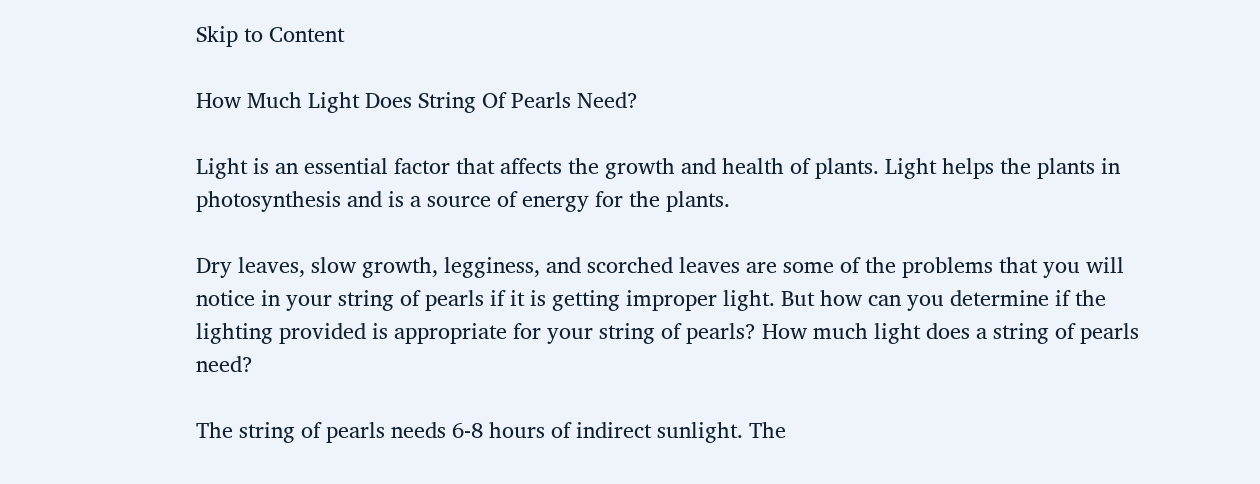Skip to Content

How Much Light Does String Of Pearls Need?

Light is an essential factor that affects the growth and health of plants. Light helps the plants in photosynthesis and is a source of energy for the plants.

Dry leaves, slow growth, legginess, and scorched leaves are some of the problems that you will notice in your string of pearls if it is getting improper light. But how can you determine if the lighting provided is appropriate for your string of pearls? How much light does a string of pearls need?

The string of pearls needs 6-8 hours of indirect sunlight. The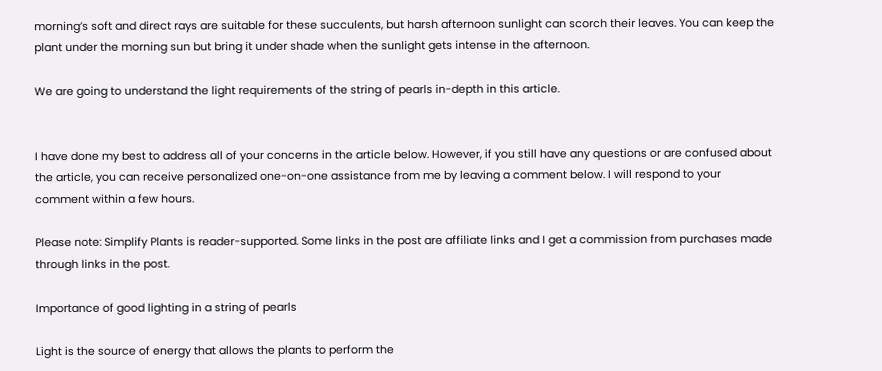morning’s soft and direct rays are suitable for these succulents, but harsh afternoon sunlight can scorch their leaves. You can keep the plant under the morning sun but bring it under shade when the sunlight gets intense in the afternoon.

We are going to understand the light requirements of the string of pearls in-depth in this article.


I have done my best to address all of your concerns in the article below. However, if you still have any questions or are confused about the article, you can receive personalized one-on-one assistance from me by leaving a comment below. I will respond to your comment within a few hours.

Please note: Simplify Plants is reader-supported. Some links in the post are affiliate links and I get a commission from purchases made through links in the post.

Importance of good lighting in a string of pearls

Light is the source of energy that allows the plants to perform the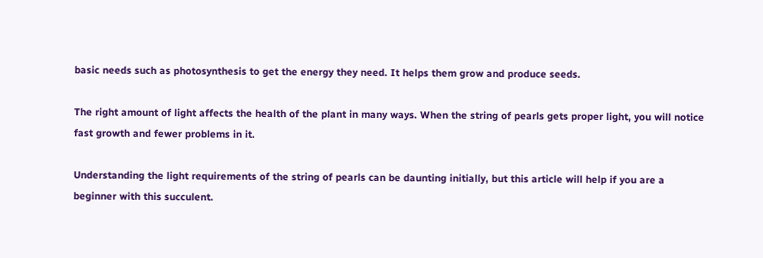basic needs such as photosynthesis to get the energy they need. It helps them grow and produce seeds.

The right amount of light affects the health of the plant in many ways. When the string of pearls gets proper light, you will notice fast growth and fewer problems in it.

Understanding the light requirements of the string of pearls can be daunting initially, but this article will help if you are a beginner with this succulent.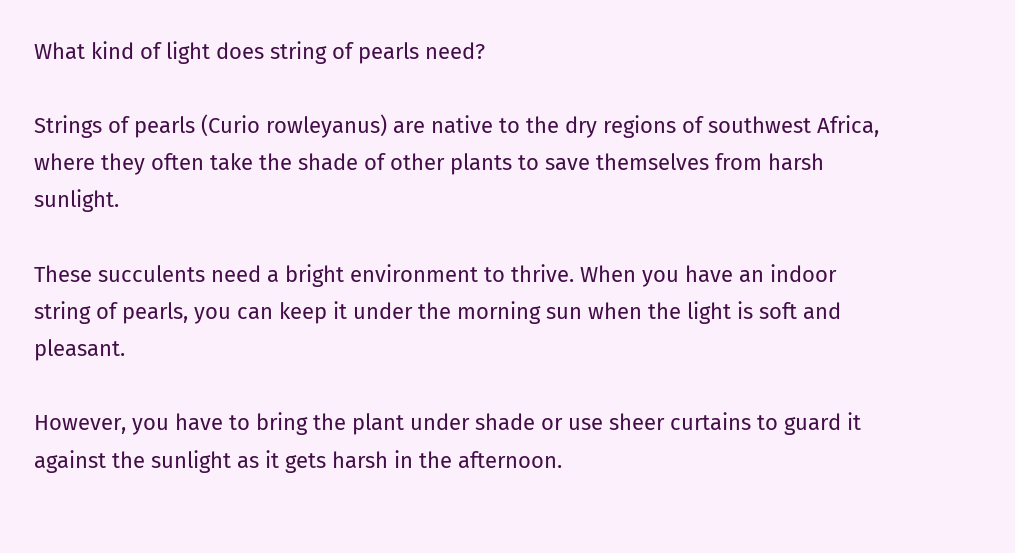What kind of light does string of pearls need?

Strings of pearls (Curio rowleyanus) are native to the dry regions of southwest Africa, where they often take the shade of other plants to save themselves from harsh sunlight.

These succulents need a bright environment to thrive. When you have an indoor string of pearls, you can keep it under the morning sun when the light is soft and pleasant.

However, you have to bring the plant under shade or use sheer curtains to guard it against the sunlight as it gets harsh in the afternoon.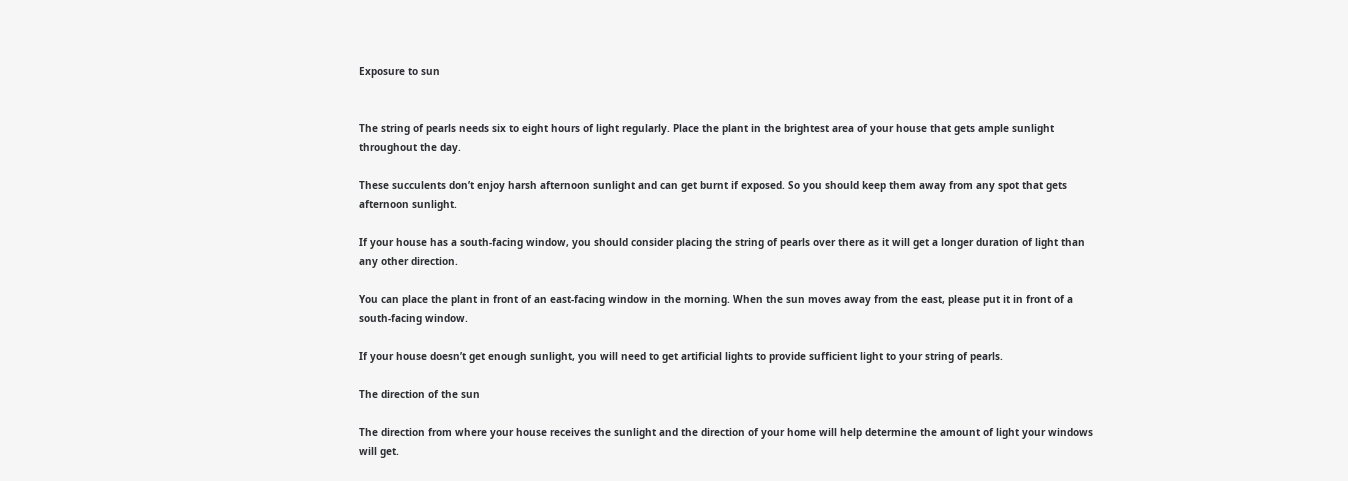Exposure to sun


The string of pearls needs six to eight hours of light regularly. Place the plant in the brightest area of your house that gets ample sunlight throughout the day.

These succulents don’t enjoy harsh afternoon sunlight and can get burnt if exposed. So you should keep them away from any spot that gets afternoon sunlight.

If your house has a south-facing window, you should consider placing the string of pearls over there as it will get a longer duration of light than any other direction.

You can place the plant in front of an east-facing window in the morning. When the sun moves away from the east, please put it in front of a south-facing window.

If your house doesn’t get enough sunlight, you will need to get artificial lights to provide sufficient light to your string of pearls.

The direction of the sun

The direction from where your house receives the sunlight and the direction of your home will help determine the amount of light your windows will get.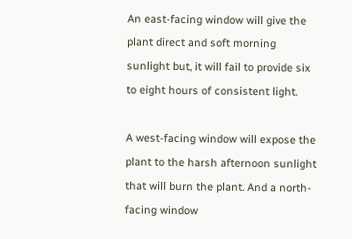An east-facing window will give the plant direct and soft morning sunlight but, it will fail to provide six to eight hours of consistent light.

A west-facing window will expose the plant to the harsh afternoon sunlight that will burn the plant. And a north-facing window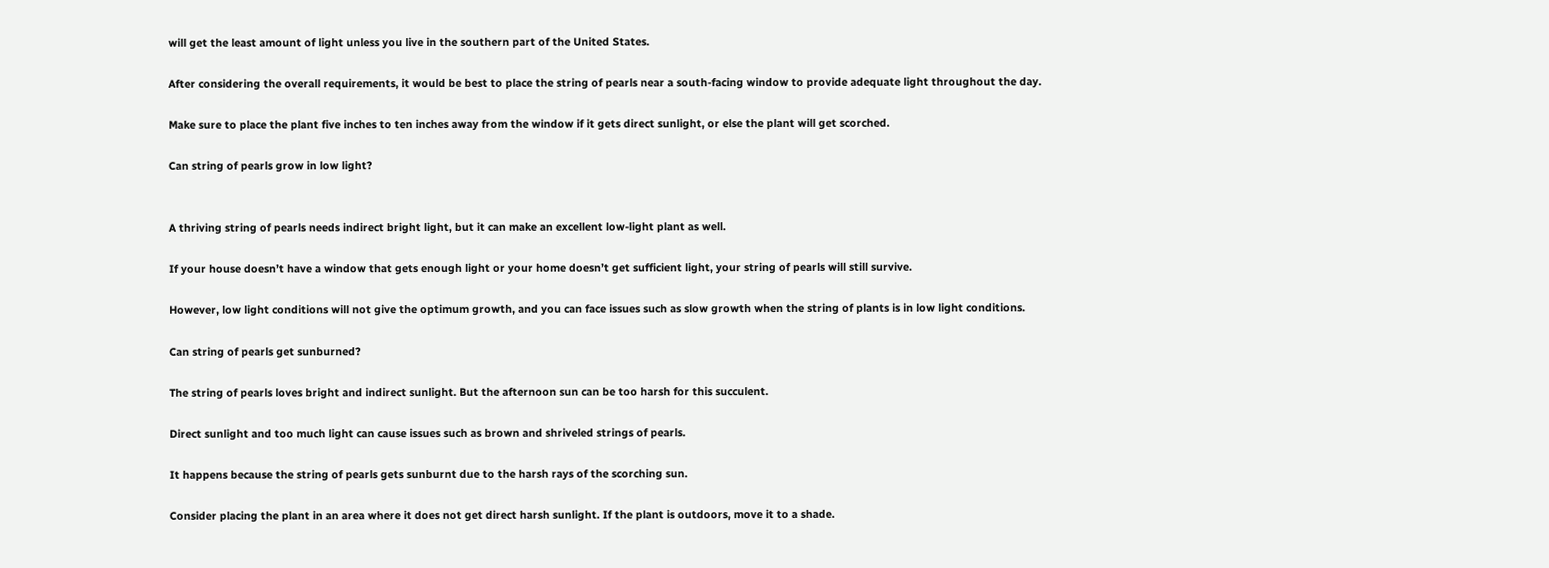will get the least amount of light unless you live in the southern part of the United States.

After considering the overall requirements, it would be best to place the string of pearls near a south-facing window to provide adequate light throughout the day.

Make sure to place the plant five inches to ten inches away from the window if it gets direct sunlight, or else the plant will get scorched.

Can string of pearls grow in low light?


A thriving string of pearls needs indirect bright light, but it can make an excellent low-light plant as well.

If your house doesn’t have a window that gets enough light or your home doesn’t get sufficient light, your string of pearls will still survive.

However, low light conditions will not give the optimum growth, and you can face issues such as slow growth when the string of plants is in low light conditions.

Can string of pearls get sunburned?

The string of pearls loves bright and indirect sunlight. But the afternoon sun can be too harsh for this succulent.

Direct sunlight and too much light can cause issues such as brown and shriveled strings of pearls.

It happens because the string of pearls gets sunburnt due to the harsh rays of the scorching sun.

Consider placing the plant in an area where it does not get direct harsh sunlight. If the plant is outdoors, move it to a shade.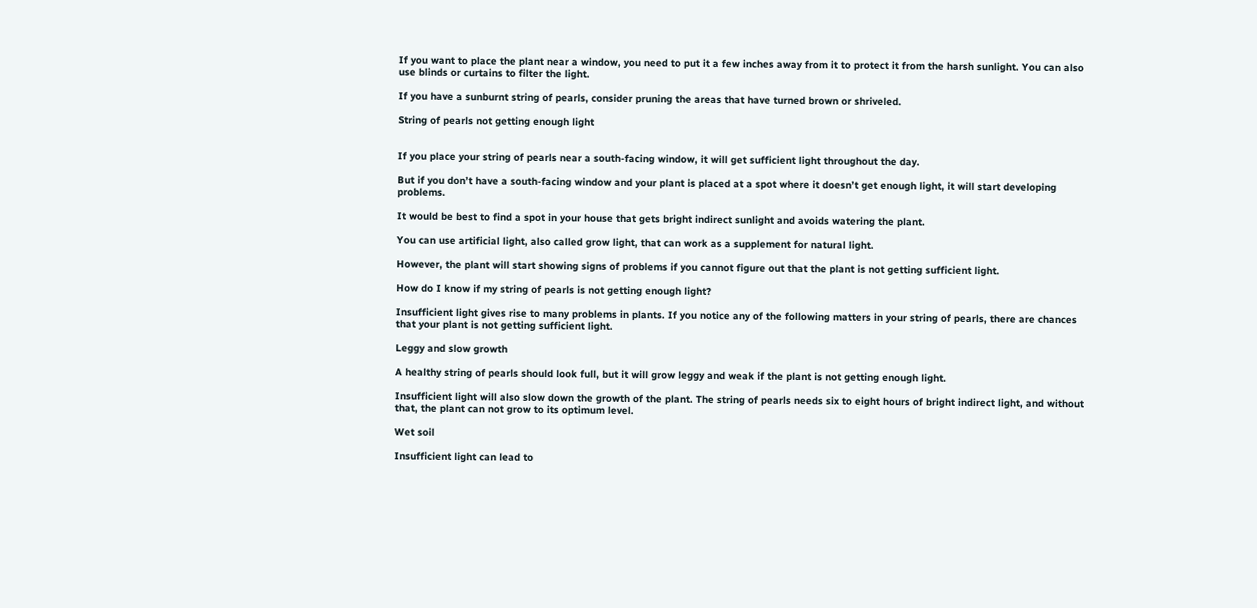If you want to place the plant near a window, you need to put it a few inches away from it to protect it from the harsh sunlight. You can also use blinds or curtains to filter the light.

If you have a sunburnt string of pearls, consider pruning the areas that have turned brown or shriveled.

String of pearls not getting enough light


If you place your string of pearls near a south-facing window, it will get sufficient light throughout the day.

But if you don’t have a south-facing window and your plant is placed at a spot where it doesn’t get enough light, it will start developing problems.

It would be best to find a spot in your house that gets bright indirect sunlight and avoids watering the plant.

You can use artificial light, also called grow light, that can work as a supplement for natural light.

However, the plant will start showing signs of problems if you cannot figure out that the plant is not getting sufficient light.

How do I know if my string of pearls is not getting enough light?

Insufficient light gives rise to many problems in plants. If you notice any of the following matters in your string of pearls, there are chances that your plant is not getting sufficient light.

Leggy and slow growth

A healthy string of pearls should look full, but it will grow leggy and weak if the plant is not getting enough light.

Insufficient light will also slow down the growth of the plant. The string of pearls needs six to eight hours of bright indirect light, and without that, the plant can not grow to its optimum level.

Wet soil

Insufficient light can lead to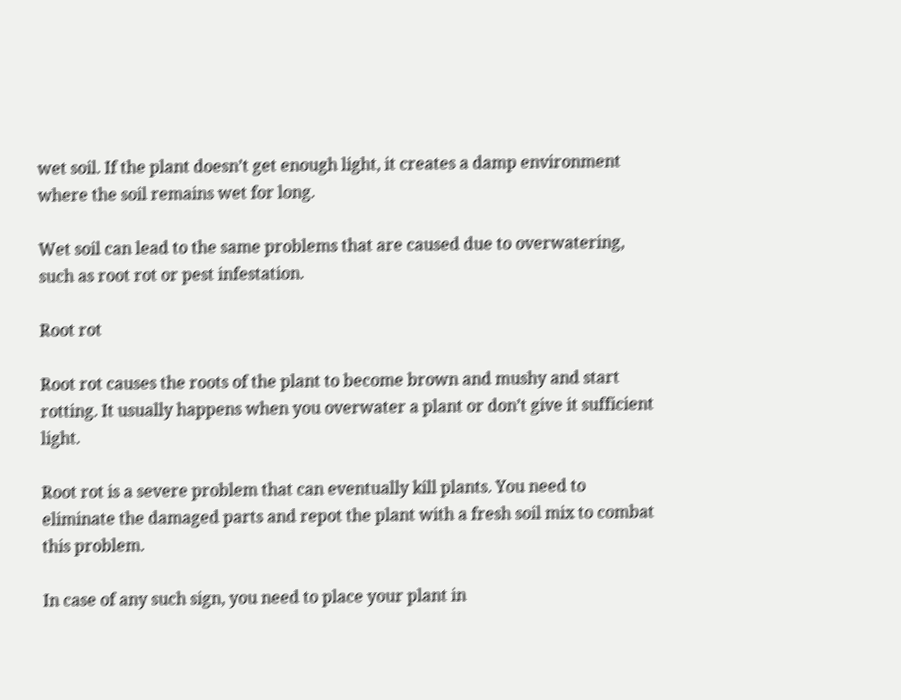wet soil. If the plant doesn’t get enough light, it creates a damp environment where the soil remains wet for long.

Wet soil can lead to the same problems that are caused due to overwatering, such as root rot or pest infestation.

Root rot

Root rot causes the roots of the plant to become brown and mushy and start rotting. It usually happens when you overwater a plant or don’t give it sufficient light.

Root rot is a severe problem that can eventually kill plants. You need to eliminate the damaged parts and repot the plant with a fresh soil mix to combat this problem.

In case of any such sign, you need to place your plant in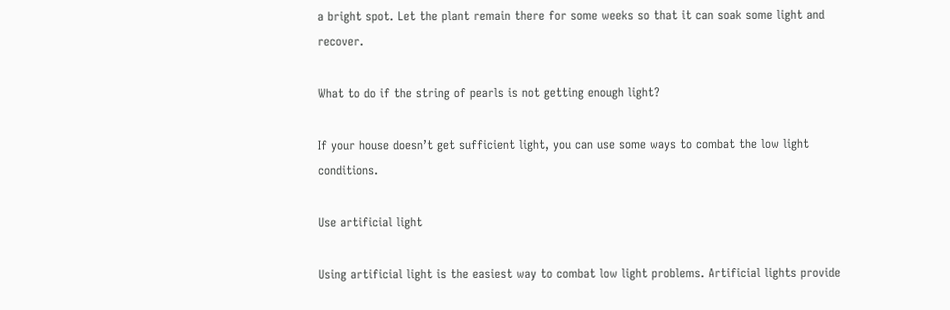a bright spot. Let the plant remain there for some weeks so that it can soak some light and recover.

What to do if the string of pearls is not getting enough light?

If your house doesn’t get sufficient light, you can use some ways to combat the low light conditions.

Use artificial light

Using artificial light is the easiest way to combat low light problems. Artificial lights provide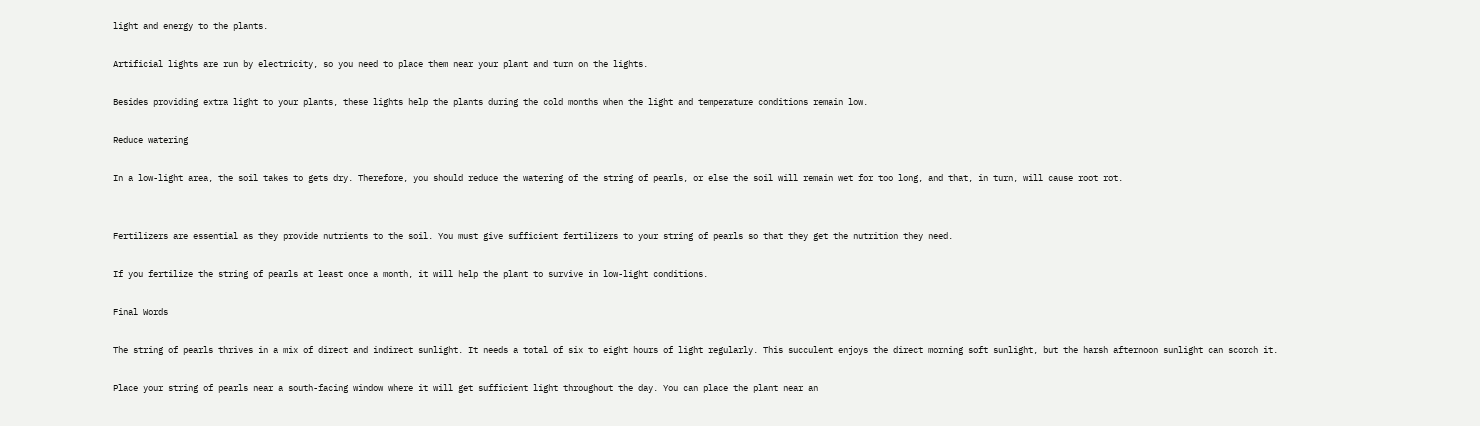light and energy to the plants.

Artificial lights are run by electricity, so you need to place them near your plant and turn on the lights.

Besides providing extra light to your plants, these lights help the plants during the cold months when the light and temperature conditions remain low.

Reduce watering

In a low-light area, the soil takes to gets dry. Therefore, you should reduce the watering of the string of pearls, or else the soil will remain wet for too long, and that, in turn, will cause root rot.


Fertilizers are essential as they provide nutrients to the soil. You must give sufficient fertilizers to your string of pearls so that they get the nutrition they need.

If you fertilize the string of pearls at least once a month, it will help the plant to survive in low-light conditions.

Final Words

The string of pearls thrives in a mix of direct and indirect sunlight. It needs a total of six to eight hours of light regularly. This succulent enjoys the direct morning soft sunlight, but the harsh afternoon sunlight can scorch it.

Place your string of pearls near a south-facing window where it will get sufficient light throughout the day. You can place the plant near an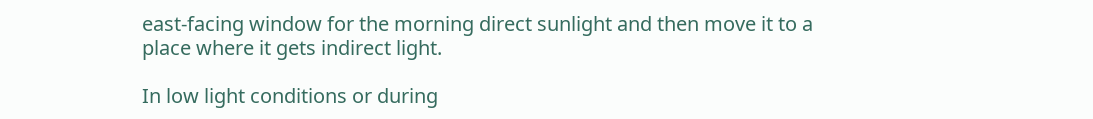east-facing window for the morning direct sunlight and then move it to a place where it gets indirect light.

In low light conditions or during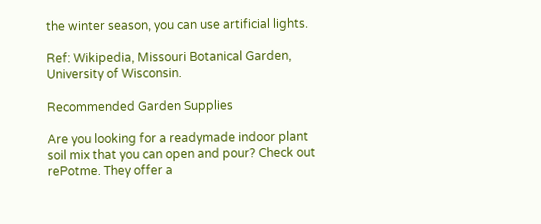the winter season, you can use artificial lights.

Ref: Wikipedia, Missouri Botanical Garden, University of Wisconsin.

Recommended Garden Supplies

Are you looking for a readymade indoor plant soil mix that you can open and pour? Check out rePotme. They offer a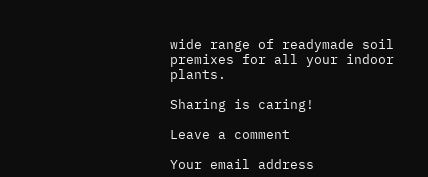wide range of readymade soil premixes for all your indoor plants.

Sharing is caring!

Leave a comment

Your email address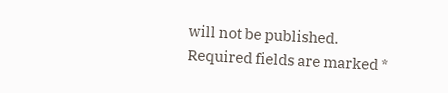will not be published. Required fields are marked *